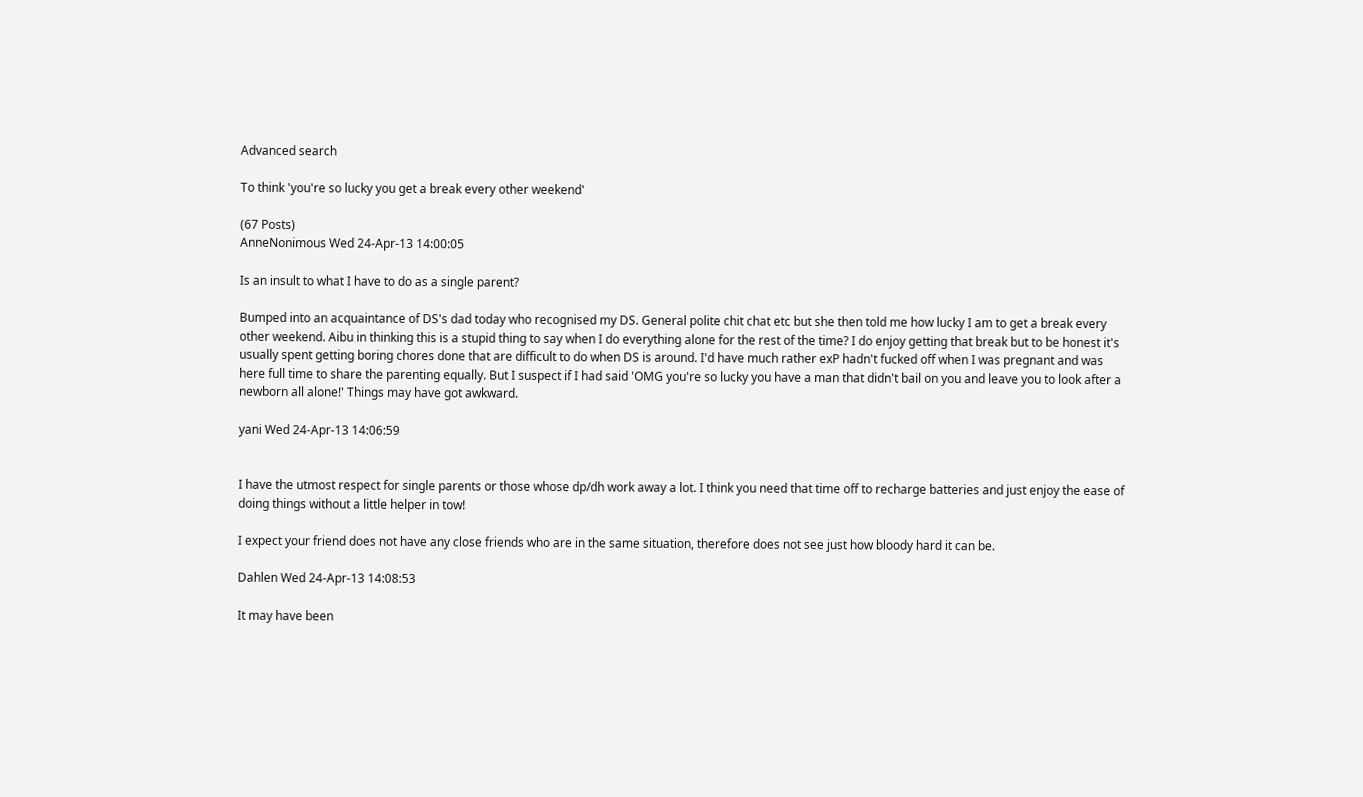Advanced search

To think 'you're so lucky you get a break every other weekend'

(67 Posts)
AnneNonimous Wed 24-Apr-13 14:00:05

Is an insult to what I have to do as a single parent?

Bumped into an acquaintance of DS's dad today who recognised my DS. General polite chit chat etc but she then told me how lucky I am to get a break every other weekend. Aibu in thinking this is a stupid thing to say when I do everything alone for the rest of the time? I do enjoy getting that break but to be honest it's usually spent getting boring chores done that are difficult to do when DS is around. I'd have much rather exP hadn't fucked off when I was pregnant and was here full time to share the parenting equally. But I suspect if I had said 'OMG you're so lucky you have a man that didn't bail on you and leave you to look after a newborn all alone!' Things may have got awkward.

yani Wed 24-Apr-13 14:06:59


I have the utmost respect for single parents or those whose dp/dh work away a lot. I think you need that time off to recharge batteries and just enjoy the ease of doing things without a little helper in tow!

I expect your friend does not have any close friends who are in the same situation, therefore does not see just how bloody hard it can be.

Dahlen Wed 24-Apr-13 14:08:53

It may have been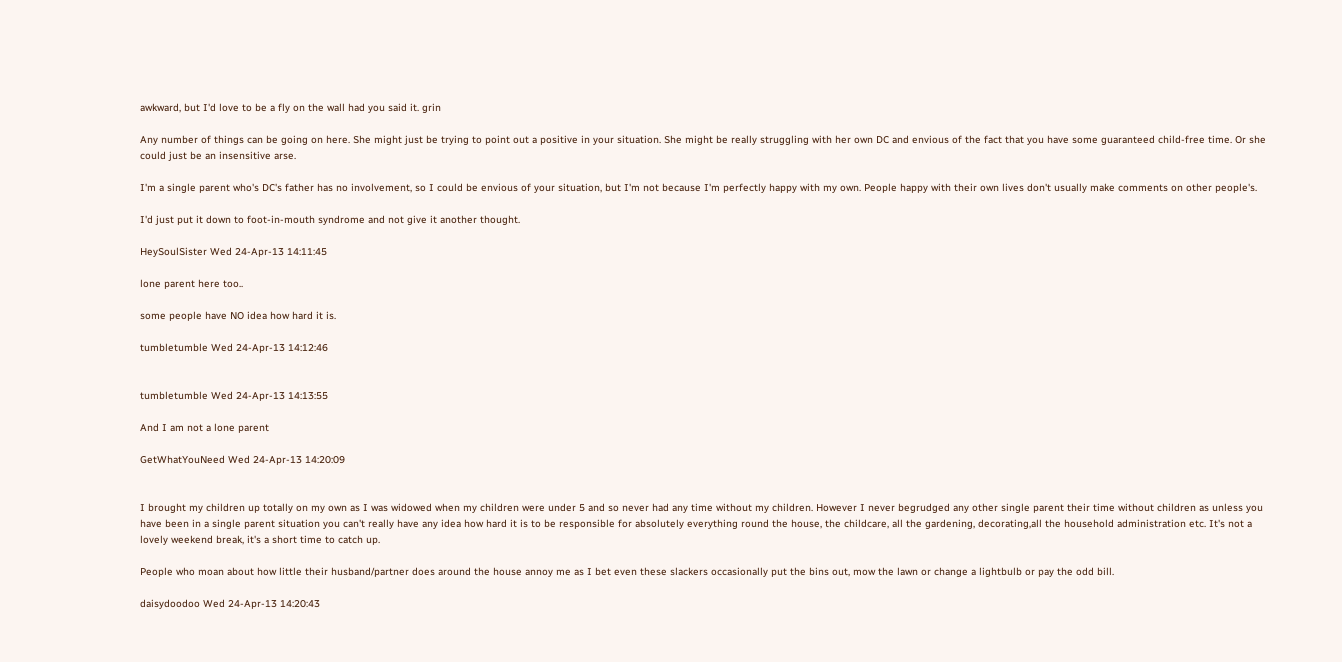awkward, but I'd love to be a fly on the wall had you said it. grin

Any number of things can be going on here. She might just be trying to point out a positive in your situation. She might be really struggling with her own DC and envious of the fact that you have some guaranteed child-free time. Or she could just be an insensitive arse.

I'm a single parent who's DC's father has no involvement, so I could be envious of your situation, but I'm not because I'm perfectly happy with my own. People happy with their own lives don't usually make comments on other people's.

I'd just put it down to foot-in-mouth syndrome and not give it another thought.

HeySoulSister Wed 24-Apr-13 14:11:45

lone parent here too..

some people have NO idea how hard it is.

tumbletumble Wed 24-Apr-13 14:12:46


tumbletumble Wed 24-Apr-13 14:13:55

And I am not a lone parent

GetWhatYouNeed Wed 24-Apr-13 14:20:09


I brought my children up totally on my own as I was widowed when my children were under 5 and so never had any time without my children. However I never begrudged any other single parent their time without children as unless you have been in a single parent situation you can't really have any idea how hard it is to be responsible for absolutely everything round the house, the childcare, all the gardening, decorating,all the household administration etc. It's not a lovely weekend break, it's a short time to catch up.

People who moan about how little their husband/partner does around the house annoy me as I bet even these slackers occasionally put the bins out, mow the lawn or change a lightbulb or pay the odd bill.

daisydoodoo Wed 24-Apr-13 14:20:43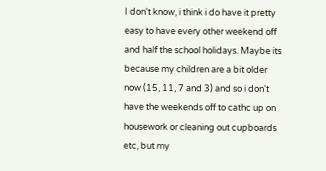I don't know, i think i do have it pretty easy to have every other weekend off and half the school holidays. Maybe its because my children are a bit older now (15, 11, 7 and 3) and so i don't have the weekends off to cathc up on housework or cleaning out cupboards etc, but my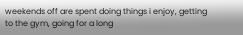weekends off are spent doing things i enjoy, getting to the gym, going for a long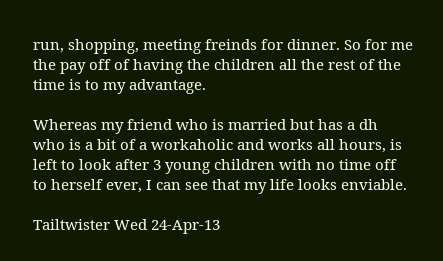run, shopping, meeting freinds for dinner. So for me the pay off of having the children all the rest of the time is to my advantage.

Whereas my friend who is married but has a dh who is a bit of a workaholic and works all hours, is left to look after 3 young children with no time off to herself ever, I can see that my life looks enviable.

Tailtwister Wed 24-Apr-13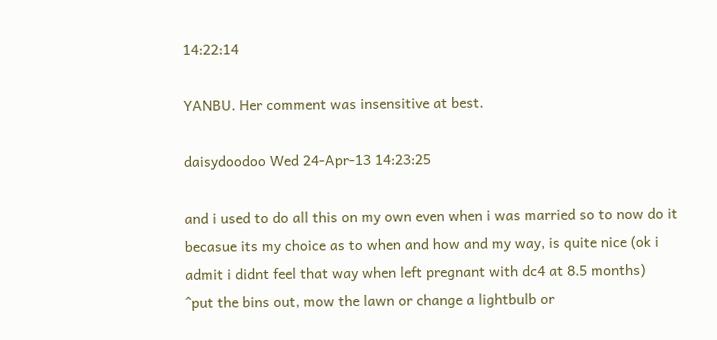14:22:14

YANBU. Her comment was insensitive at best.

daisydoodoo Wed 24-Apr-13 14:23:25

and i used to do all this on my own even when i was married so to now do it becasue its my choice as to when and how and my way, is quite nice (ok i admit i didnt feel that way when left pregnant with dc4 at 8.5 months)
^put the bins out, mow the lawn or change a lightbulb or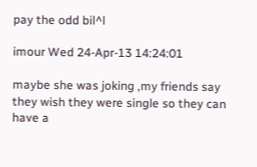pay the odd bil^l

imour Wed 24-Apr-13 14:24:01

maybe she was joking ,my friends say they wish they were single so they can have a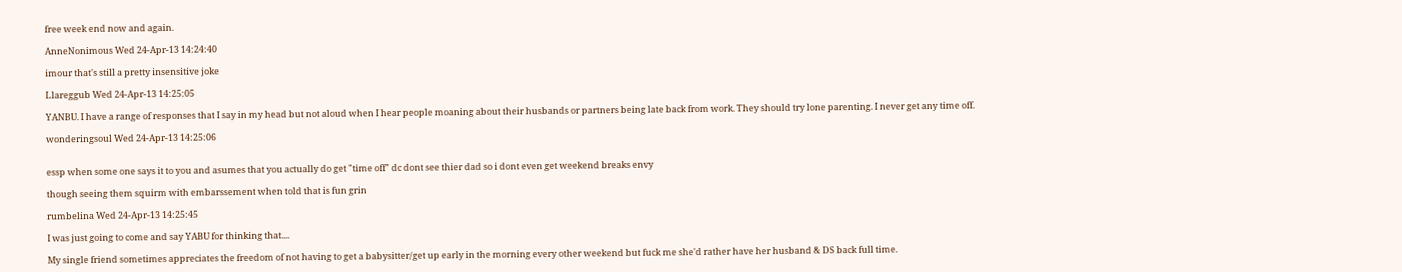free week end now and again.

AnneNonimous Wed 24-Apr-13 14:24:40

imour that's still a pretty insensitive joke

Llareggub Wed 24-Apr-13 14:25:05

YANBU. I have a range of responses that I say in my head but not aloud when I hear people moaning about their husbands or partners being late back from work. They should try lone parenting. I never get any time off.

wonderingsoul Wed 24-Apr-13 14:25:06


essp when some one says it to you and asumes that you actually do get "time off" dc dont see thier dad so i dont even get weekend breaks envy

though seeing them squirm with embarssement when told that is fun grin

rumbelina Wed 24-Apr-13 14:25:45

I was just going to come and say YABU for thinking that....

My single friend sometimes appreciates the freedom of not having to get a babysitter/get up early in the morning every other weekend but fuck me she'd rather have her husband & DS back full time.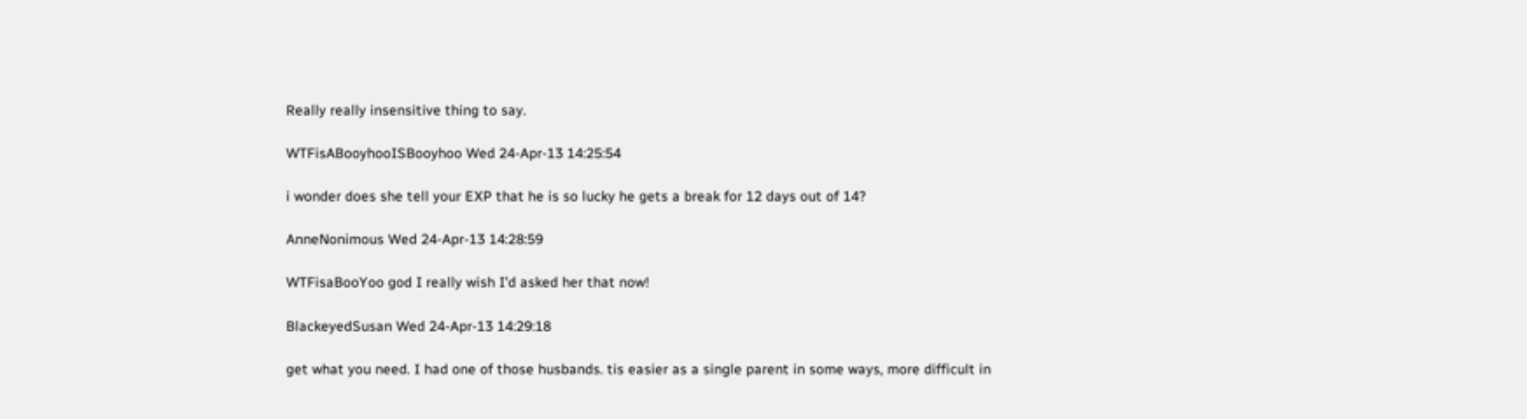Really really insensitive thing to say.

WTFisABooyhooISBooyhoo Wed 24-Apr-13 14:25:54

i wonder does she tell your EXP that he is so lucky he gets a break for 12 days out of 14?

AnneNonimous Wed 24-Apr-13 14:28:59

WTFisaBooYoo god I really wish I'd asked her that now!

BlackeyedSusan Wed 24-Apr-13 14:29:18

get what you need. I had one of those husbands. tis easier as a single parent in some ways, more difficult in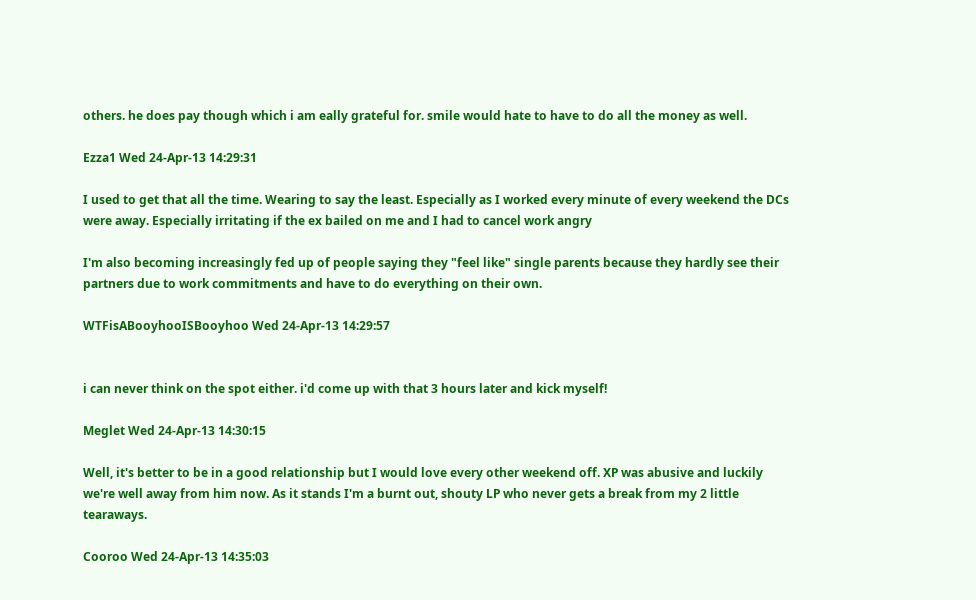others. he does pay though which i am eally grateful for. smile would hate to have to do all the money as well.

Ezza1 Wed 24-Apr-13 14:29:31

I used to get that all the time. Wearing to say the least. Especially as I worked every minute of every weekend the DCs were away. Especially irritating if the ex bailed on me and I had to cancel work angry

I'm also becoming increasingly fed up of people saying they "feel like" single parents because they hardly see their partners due to work commitments and have to do everything on their own.

WTFisABooyhooISBooyhoo Wed 24-Apr-13 14:29:57


i can never think on the spot either. i'd come up with that 3 hours later and kick myself!

Meglet Wed 24-Apr-13 14:30:15

Well, it's better to be in a good relationship but I would love every other weekend off. XP was abusive and luckily we're well away from him now. As it stands I'm a burnt out, shouty LP who never gets a break from my 2 little tearaways.

Cooroo Wed 24-Apr-13 14:35:03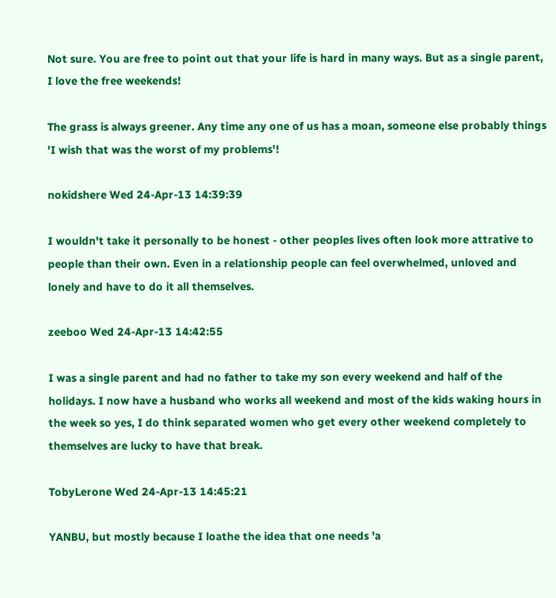Not sure. You are free to point out that your life is hard in many ways. But as a single parent, I love the free weekends!

The grass is always greener. Any time any one of us has a moan, someone else probably things 'I wish that was the worst of my problems'!

nokidshere Wed 24-Apr-13 14:39:39

I wouldn't take it personally to be honest - other peoples lives often look more attrative to people than their own. Even in a relationship people can feel overwhelmed, unloved and lonely and have to do it all themselves.

zeeboo Wed 24-Apr-13 14:42:55

I was a single parent and had no father to take my son every weekend and half of the holidays. I now have a husband who works all weekend and most of the kids waking hours in the week so yes, I do think separated women who get every other weekend completely to themselves are lucky to have that break.

TobyLerone Wed 24-Apr-13 14:45:21

YANBU, but mostly because I loathe the idea that one needs 'a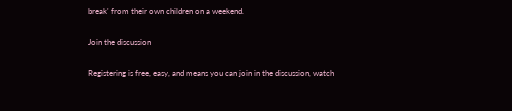break' from their own children on a weekend.

Join the discussion

Registering is free, easy, and means you can join in the discussion, watch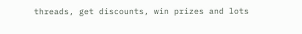threads, get discounts, win prizes and lots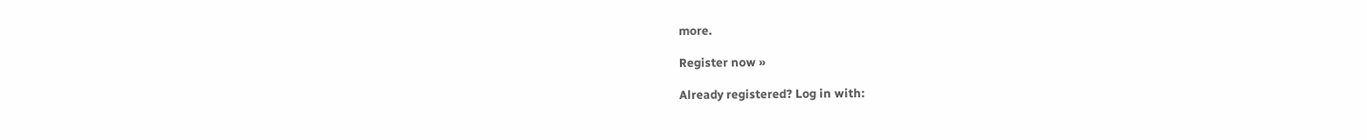more.

Register now »

Already registered? Log in with: